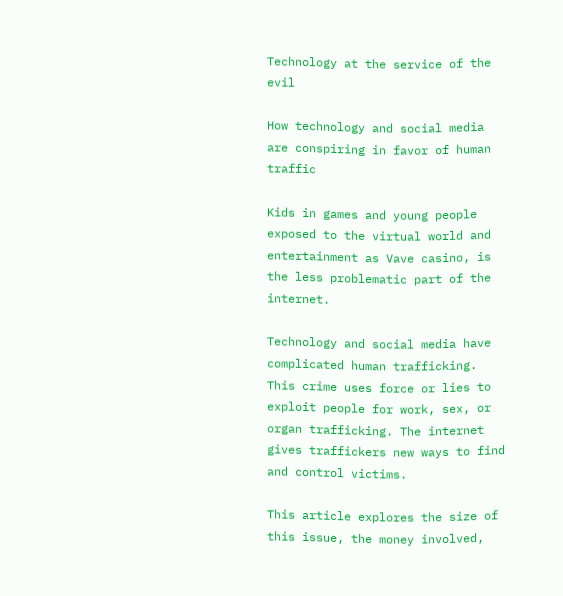Technology at the service of the evil

How technology and social media are conspiring in favor of human traffic

Kids in games and young people exposed to the virtual world and entertainment as Vave casino, is the less problematic part of the internet.

Technology and social media have complicated human trafficking. This crime uses force or lies to exploit people for work, sex, or organ trafficking. The internet gives traffickers new ways to find and control victims.

This article explores the size of this issue, the money involved,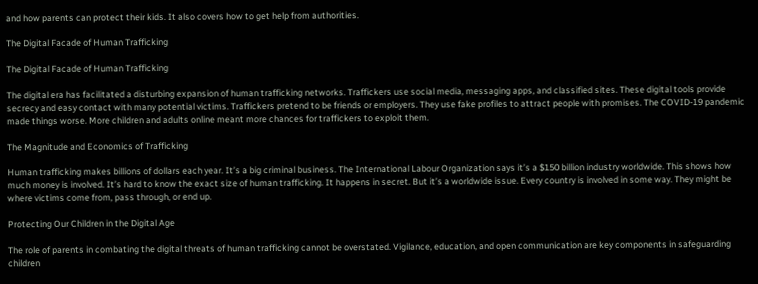and how parents can protect their kids. It also covers how to get help from authorities.

The Digital Facade of Human Trafficking

The Digital Facade of Human Trafficking

The digital era has facilitated a disturbing expansion of human trafficking networks. Traffickers use social media, messaging apps, and classified sites. These digital tools provide secrecy and easy contact with many potential victims. Traffickers pretend to be friends or employers. They use fake profiles to attract people with promises. The COVID-19 pandemic made things worse. More children and adults online meant more chances for traffickers to exploit them.

The Magnitude and Economics of Trafficking

Human trafficking makes billions of dollars each year. It’s a big criminal business. The International Labour Organization says it’s a $150 billion industry worldwide. This shows how much money is involved. It’s hard to know the exact size of human trafficking. It happens in secret. But it’s a worldwide issue. Every country is involved in some way. They might be where victims come from, pass through, or end up.

Protecting Our Children in the Digital Age

The role of parents in combating the digital threats of human trafficking cannot be overstated. Vigilance, education, and open communication are key components in safeguarding children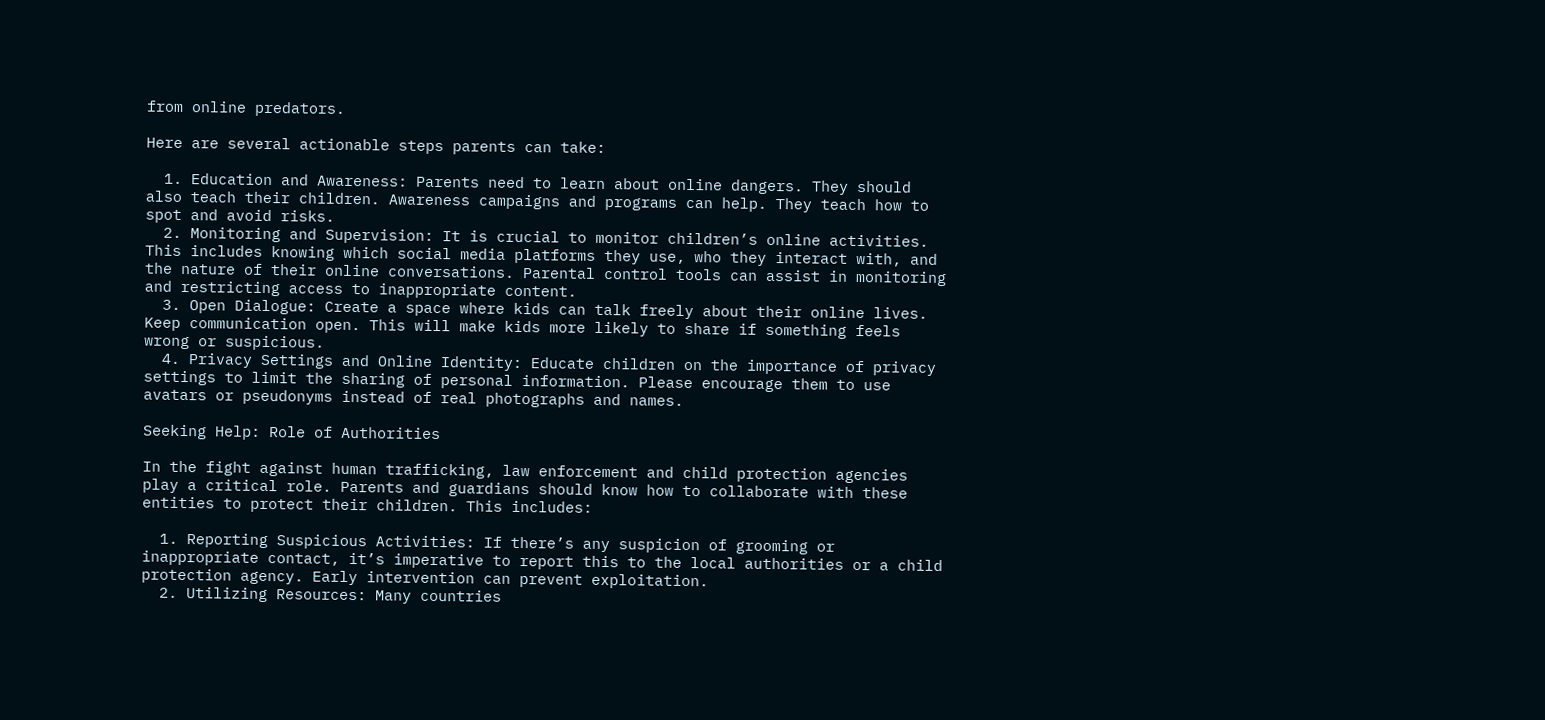from online predators.

Here are several actionable steps parents can take:

  1. Education and Awareness: Parents need to learn about online dangers. They should also teach their children. Awareness campaigns and programs can help. They teach how to spot and avoid risks.
  2. Monitoring and Supervision: It is crucial to monitor children’s online activities. This includes knowing which social media platforms they use, who they interact with, and the nature of their online conversations. Parental control tools can assist in monitoring and restricting access to inappropriate content.
  3. Open Dialogue: Create a space where kids can talk freely about their online lives. Keep communication open. This will make kids more likely to share if something feels wrong or suspicious.
  4. Privacy Settings and Online Identity: Educate children on the importance of privacy settings to limit the sharing of personal information. Please encourage them to use avatars or pseudonyms instead of real photographs and names.

Seeking Help: Role of Authorities

In the fight against human trafficking, law enforcement and child protection agencies play a critical role. Parents and guardians should know how to collaborate with these entities to protect their children. This includes:

  1. Reporting Suspicious Activities: If there’s any suspicion of grooming or inappropriate contact, it’s imperative to report this to the local authorities or a child protection agency. Early intervention can prevent exploitation.
  2. Utilizing Resources: Many countries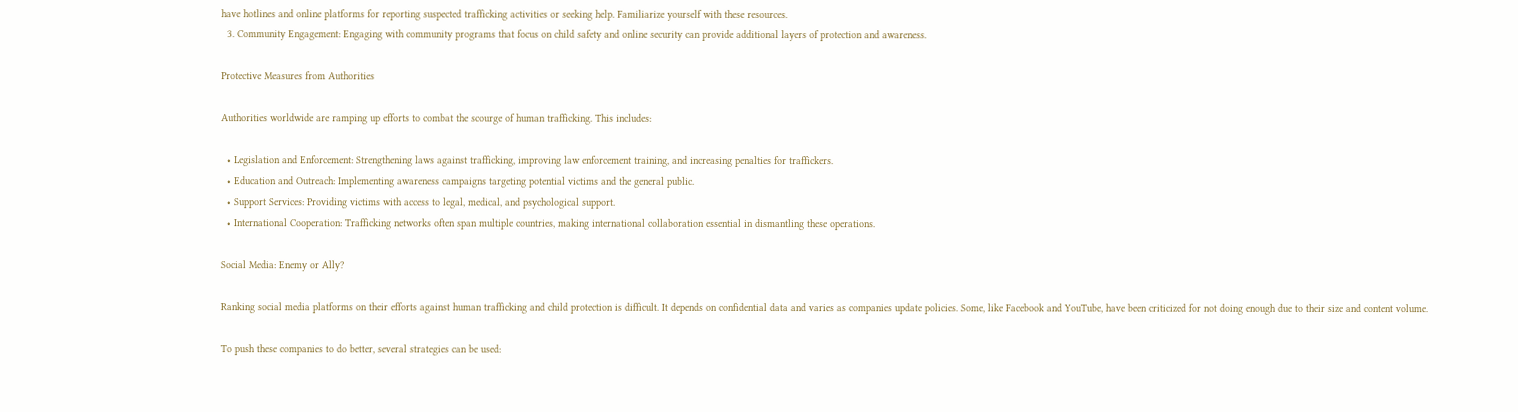have hotlines and online platforms for reporting suspected trafficking activities or seeking help. Familiarize yourself with these resources.
  3. Community Engagement: Engaging with community programs that focus on child safety and online security can provide additional layers of protection and awareness.

Protective Measures from Authorities

Authorities worldwide are ramping up efforts to combat the scourge of human trafficking. This includes:

  • Legislation and Enforcement: Strengthening laws against trafficking, improving law enforcement training, and increasing penalties for traffickers.
  • Education and Outreach: Implementing awareness campaigns targeting potential victims and the general public.
  • Support Services: Providing victims with access to legal, medical, and psychological support.
  • International Cooperation: Trafficking networks often span multiple countries, making international collaboration essential in dismantling these operations.

Social Media: Enemy or Ally?

Ranking social media platforms on their efforts against human trafficking and child protection is difficult. It depends on confidential data and varies as companies update policies. Some, like Facebook and YouTube, have been criticized for not doing enough due to their size and content volume.

To push these companies to do better, several strategies can be used: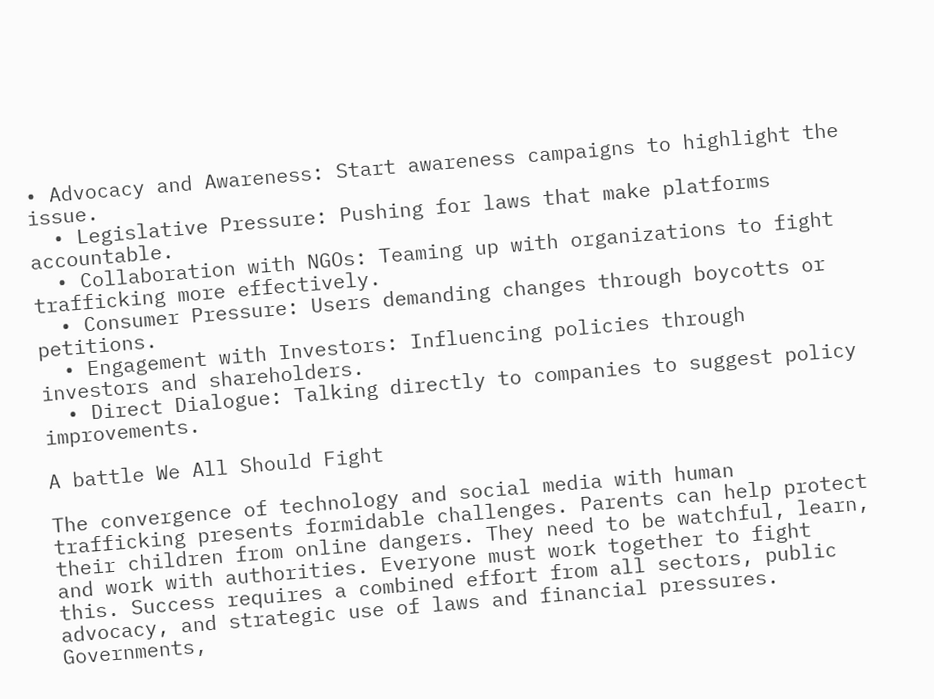• Advocacy and Awareness: Start awareness campaigns to highlight the issue.
  • Legislative Pressure: Pushing for laws that make platforms accountable.
  • Collaboration with NGOs: Teaming up with organizations to fight trafficking more effectively.
  • Consumer Pressure: Users demanding changes through boycotts or petitions.
  • Engagement with Investors: Influencing policies through investors and shareholders.
  • Direct Dialogue: Talking directly to companies to suggest policy improvements.

A battle We All Should Fight

The convergence of technology and social media with human trafficking presents formidable challenges. Parents can help protect their children from online dangers. They need to be watchful, learn, and work with authorities. Everyone must work together to fight this. Success requires a combined effort from all sectors, public advocacy, and strategic use of laws and financial pressures. Governments,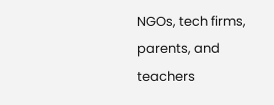NGOs, tech firms, parents, and teachers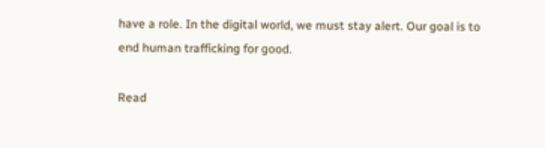have a role. In the digital world, we must stay alert. Our goal is to end human trafficking for good.

Read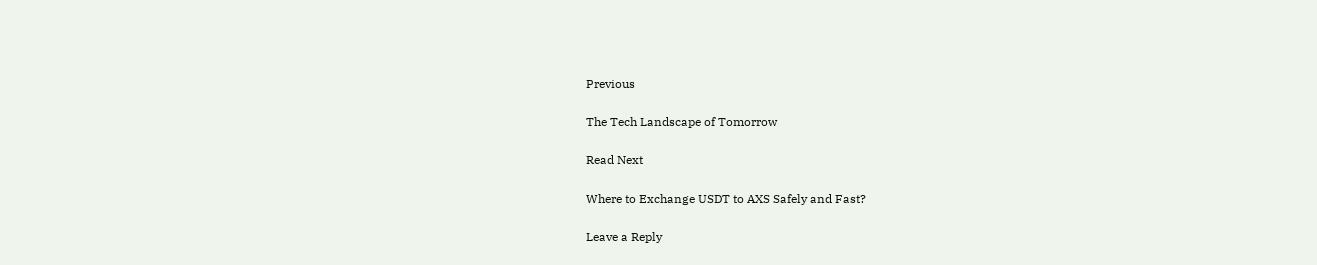Previous

The Tech Landscape of Tomorrow

Read Next

Where to Exchange USDT to AXS Safely and Fast?

Leave a Reply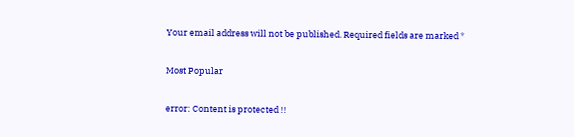Your email address will not be published. Required fields are marked *

Most Popular

error: Content is protected !!